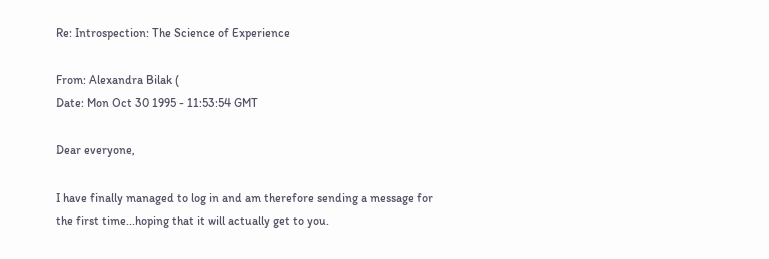Re: Introspection: The Science of Experience

From: Alexandra Bilak (
Date: Mon Oct 30 1995 - 11:53:54 GMT

Dear everyone,

I have finally managed to log in and am therefore sending a message for
the first time...hoping that it will actually get to you.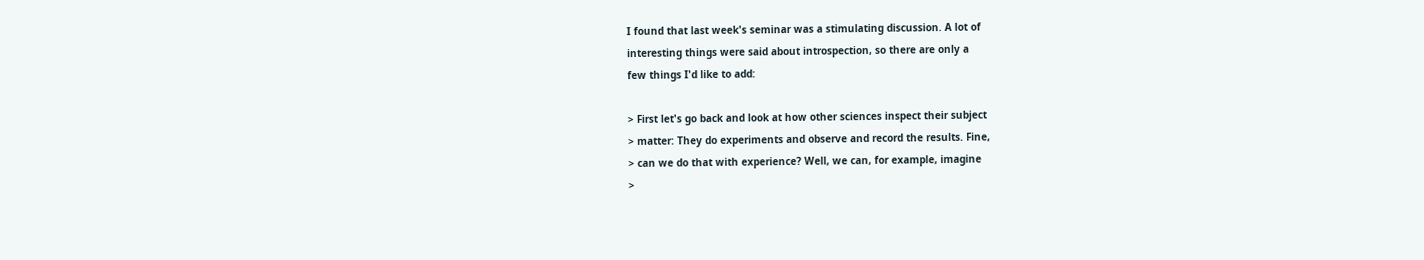I found that last week's seminar was a stimulating discussion. A lot of
interesting things were said about introspection, so there are only a
few things I'd like to add:

> First let's go back and look at how other sciences inspect their subject
> matter: They do experiments and observe and record the results. Fine,
> can we do that with experience? Well, we can, for example, imagine
>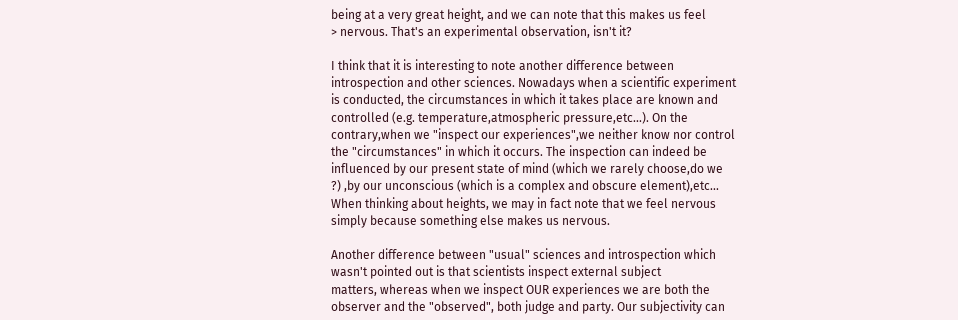being at a very great height, and we can note that this makes us feel
> nervous. That's an experimental observation, isn't it?

I think that it is interesting to note another difference between
introspection and other sciences. Nowadays when a scientific experiment
is conducted, the circumstances in which it takes place are known and
controlled (e.g. temperature,atmospheric pressure,etc...). On the
contrary,when we "inspect our experiences",we neither know nor control
the "circumstances" in which it occurs. The inspection can indeed be
influenced by our present state of mind (which we rarely choose,do we
?) ,by our unconscious (which is a complex and obscure element),etc...
When thinking about heights, we may in fact note that we feel nervous
simply because something else makes us nervous.

Another difference between "usual" sciences and introspection which
wasn't pointed out is that scientists inspect external subject
matters, whereas when we inspect OUR experiences we are both the
observer and the "observed", both judge and party. Our subjectivity can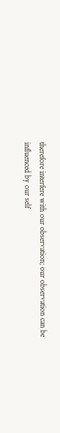therefore interfere with our observation; our observation can be
influenced by our self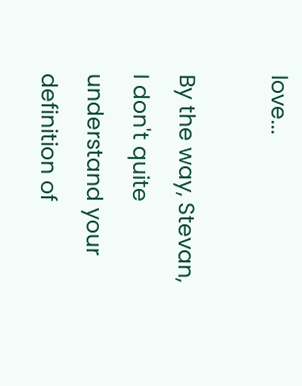love...

By the way, Stevan, I don't quite understand your
definition of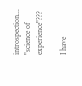introspection... "science of experience"???

I have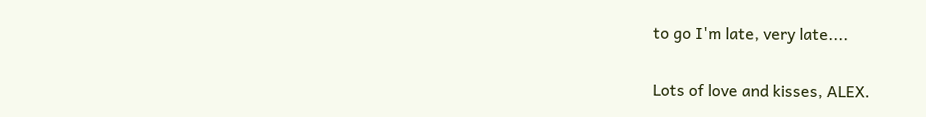to go I'm late, very late....

Lots of love and kisses, ALEX.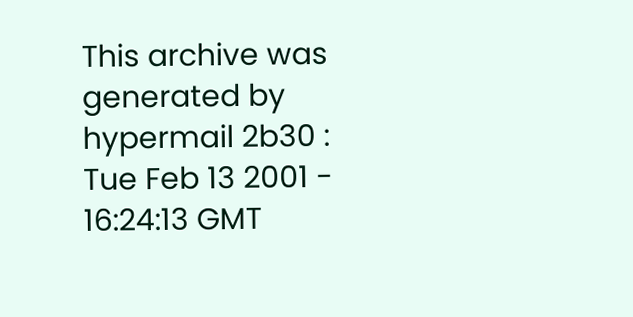This archive was generated by hypermail 2b30 : Tue Feb 13 2001 - 16:24:13 GMT